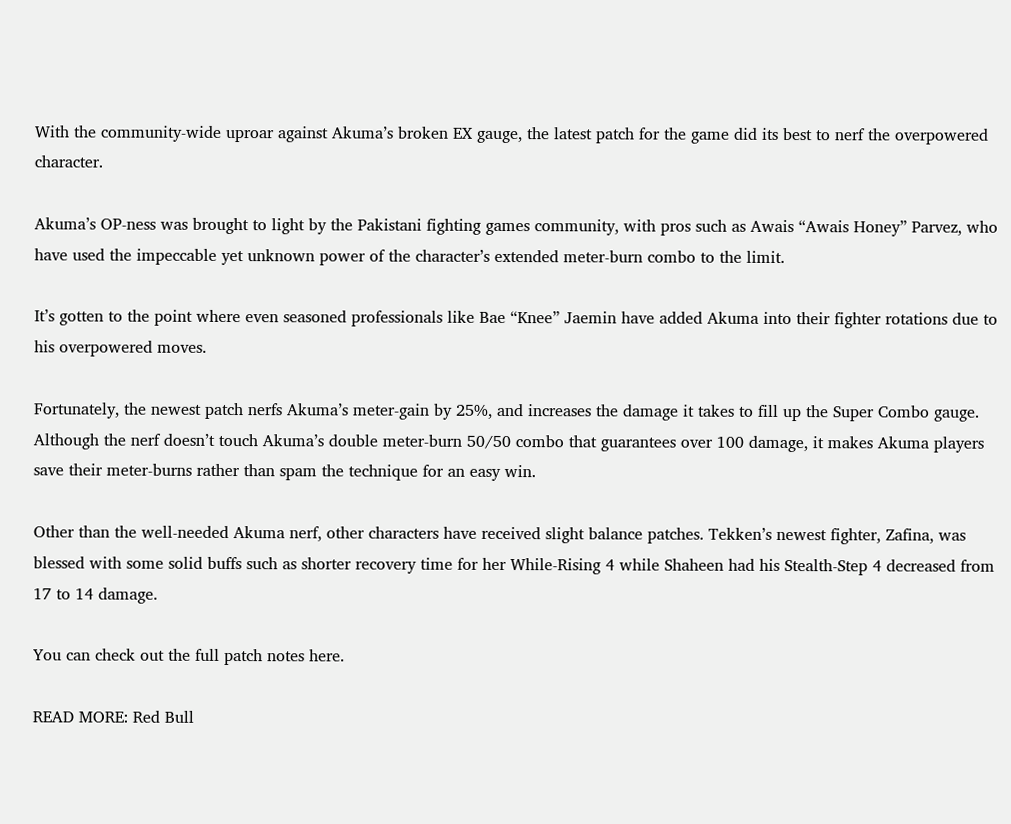With the community-wide uproar against Akuma’s broken EX gauge, the latest patch for the game did its best to nerf the overpowered character.

Akuma’s OP-ness was brought to light by the Pakistani fighting games community, with pros such as Awais “Awais Honey” Parvez, who have used the impeccable yet unknown power of the character’s extended meter-burn combo to the limit.

It’s gotten to the point where even seasoned professionals like Bae “Knee” Jaemin have added Akuma into their fighter rotations due to his overpowered moves.

Fortunately, the newest patch nerfs Akuma’s meter-gain by 25%, and increases the damage it takes to fill up the Super Combo gauge. Although the nerf doesn’t touch Akuma’s double meter-burn 50/50 combo that guarantees over 100 damage, it makes Akuma players save their meter-burns rather than spam the technique for an easy win.

Other than the well-needed Akuma nerf, other characters have received slight balance patches. Tekken’s newest fighter, Zafina, was blessed with some solid buffs such as shorter recovery time for her While-Rising 4 while Shaheen had his Stealth-Step 4 decreased from 17 to 14 damage.

You can check out the full patch notes here.

READ MORE: Red Bull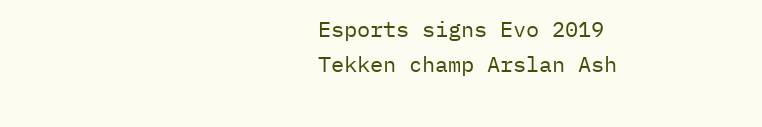Esports signs Evo 2019 Tekken champ Arslan Ash